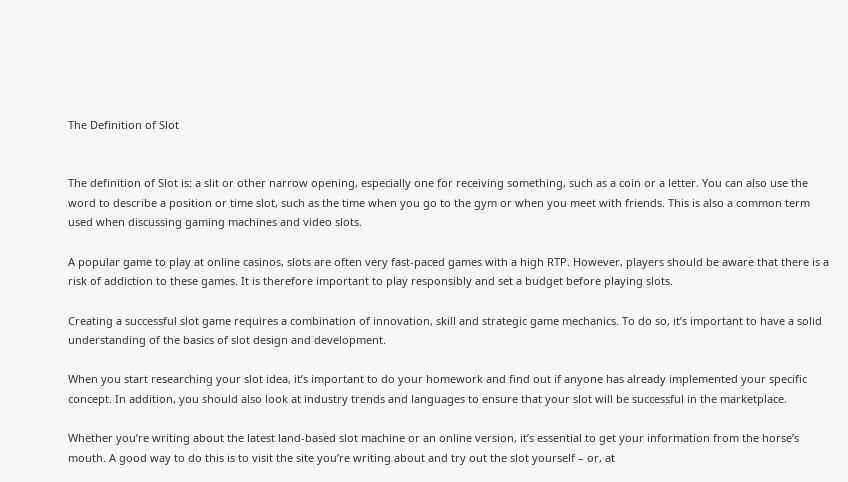The Definition of Slot


The definition of Slot is: a slit or other narrow opening, especially one for receiving something, such as a coin or a letter. You can also use the word to describe a position or time slot, such as the time when you go to the gym or when you meet with friends. This is also a common term used when discussing gaming machines and video slots.

A popular game to play at online casinos, slots are often very fast-paced games with a high RTP. However, players should be aware that there is a risk of addiction to these games. It is therefore important to play responsibly and set a budget before playing slots.

Creating a successful slot game requires a combination of innovation, skill and strategic game mechanics. To do so, it’s important to have a solid understanding of the basics of slot design and development.

When you start researching your slot idea, it’s important to do your homework and find out if anyone has already implemented your specific concept. In addition, you should also look at industry trends and languages to ensure that your slot will be successful in the marketplace.

Whether you’re writing about the latest land-based slot machine or an online version, it’s essential to get your information from the horse’s mouth. A good way to do this is to visit the site you’re writing about and try out the slot yourself – or, at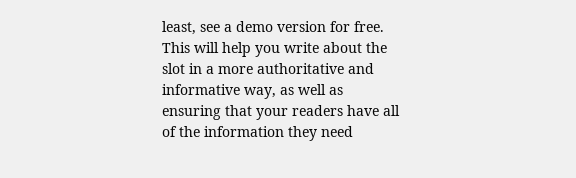least, see a demo version for free. This will help you write about the slot in a more authoritative and informative way, as well as ensuring that your readers have all of the information they need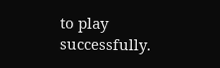to play successfully.